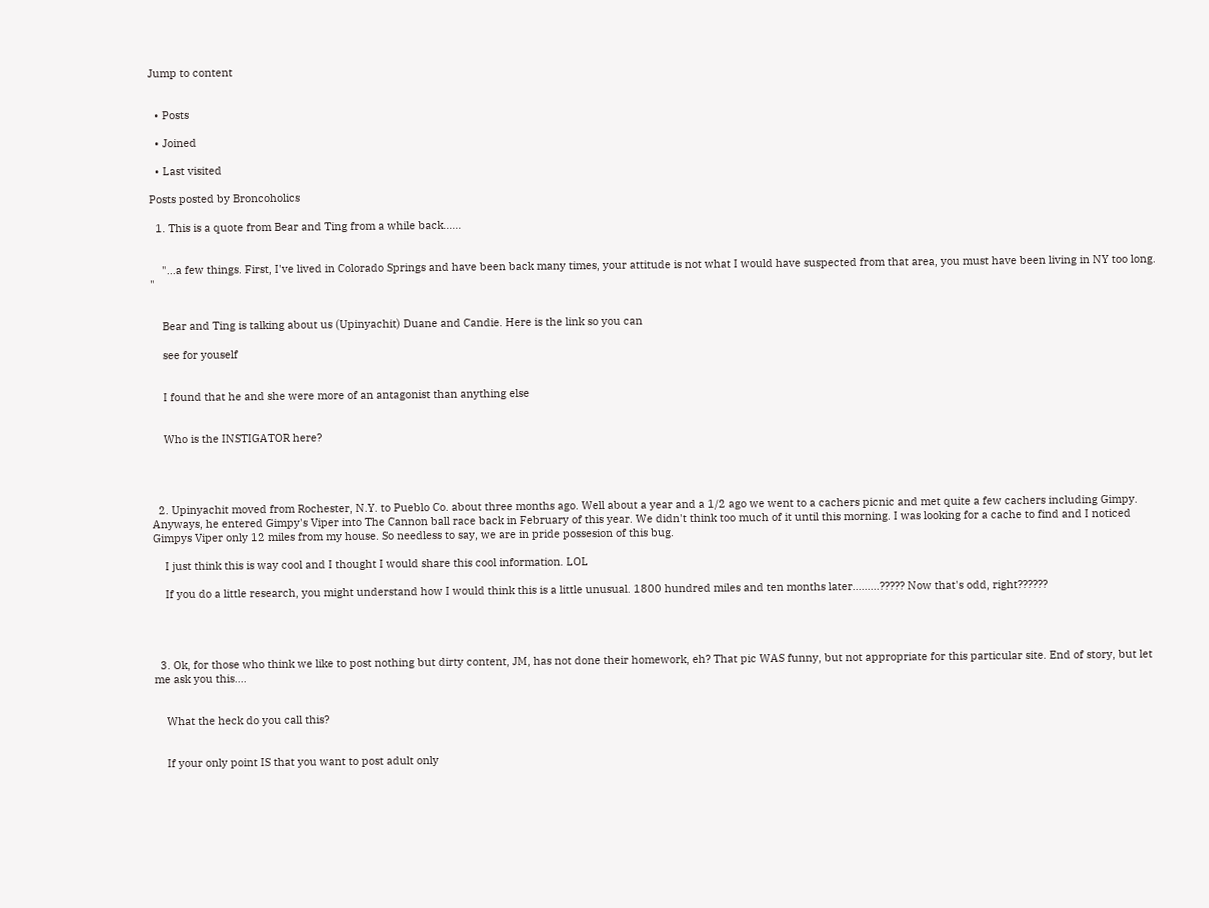Jump to content


  • Posts

  • Joined

  • Last visited

Posts posted by Broncoholics

  1. This is a quote from Bear and Ting from a while back......


    "...a few things. First, I've lived in Colorado Springs and have been back many times, your attitude is not what I would have suspected from that area, you must have been living in NY too long. "


    Bear and Ting is talking about us (Upinyachit) Duane and Candie. Here is the link so you can

    see for youself


    I found that he and she were more of an antagonist than anything else


    Who is the INSTIGATOR here?




  2. Upinyachit moved from Rochester, N.Y. to Pueblo Co. about three months ago. Well about a year and a 1/2 ago we went to a cachers picnic and met quite a few cachers including Gimpy. Anyways, he entered Gimpy's Viper into The Cannon ball race back in February of this year. We didn't think too much of it until this morning. I was looking for a cache to find and I noticed Gimpys Viper only 12 miles from my house. So needless to say, we are in pride possesion of this bug.

    I just think this is way cool and I thought I would share this cool information. LOL

    If you do a little research, you might understand how I would think this is a little unusual. 1800 hundred miles and ten months later.........????? Now that's odd, right??????




  3. Ok, for those who think we like to post nothing but dirty content, JM, has not done their homework, eh? That pic WAS funny, but not appropriate for this particular site. End of story, but let me ask you this....


    What the heck do you call this?


    If your only point IS that you want to post adult only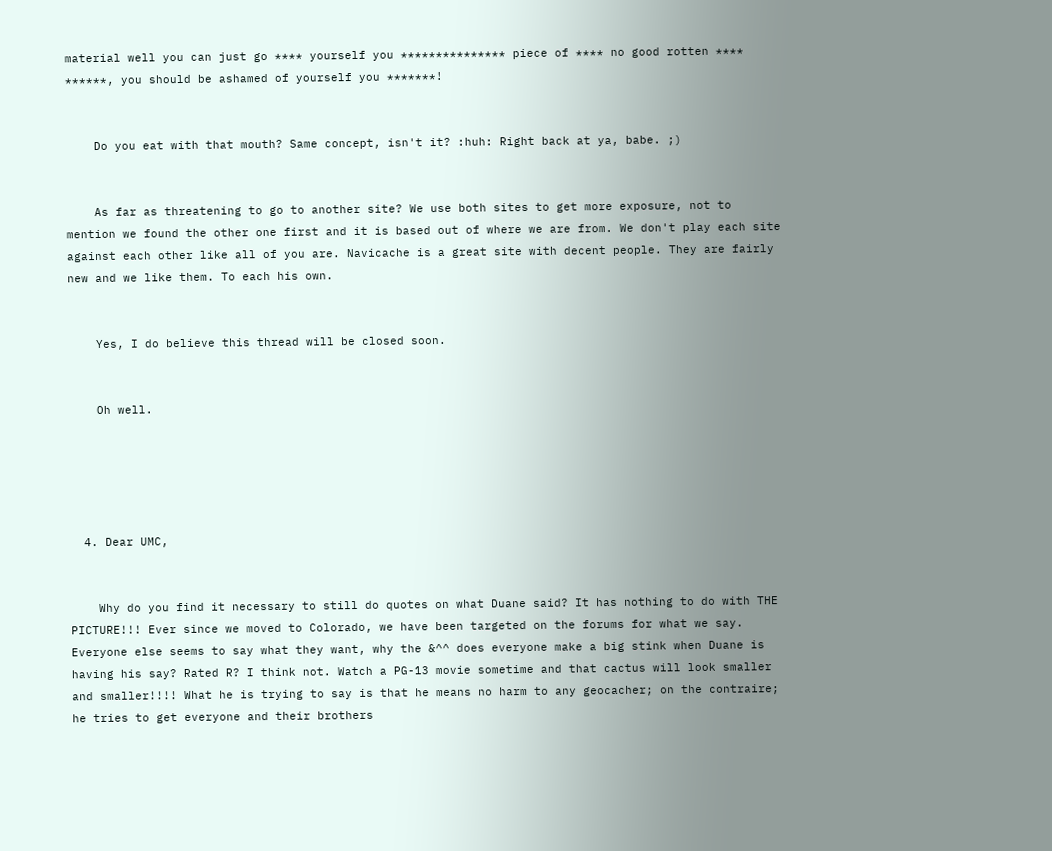material well you can just go **** yourself you *************** piece of **** no good rotten **** ******, you should be ashamed of yourself you *******!


    Do you eat with that mouth? Same concept, isn't it? :huh: Right back at ya, babe. ;)


    As far as threatening to go to another site? We use both sites to get more exposure, not to mention we found the other one first and it is based out of where we are from. We don't play each site against each other like all of you are. Navicache is a great site with decent people. They are fairly new and we like them. To each his own.


    Yes, I do believe this thread will be closed soon.


    Oh well.





  4. Dear UMC,


    Why do you find it necessary to still do quotes on what Duane said? It has nothing to do with THE PICTURE!!! Ever since we moved to Colorado, we have been targeted on the forums for what we say. Everyone else seems to say what they want, why the &^^ does everyone make a big stink when Duane is having his say? Rated R? I think not. Watch a PG-13 movie sometime and that cactus will look smaller and smaller!!!! What he is trying to say is that he means no harm to any geocacher; on the contraire; he tries to get everyone and their brothers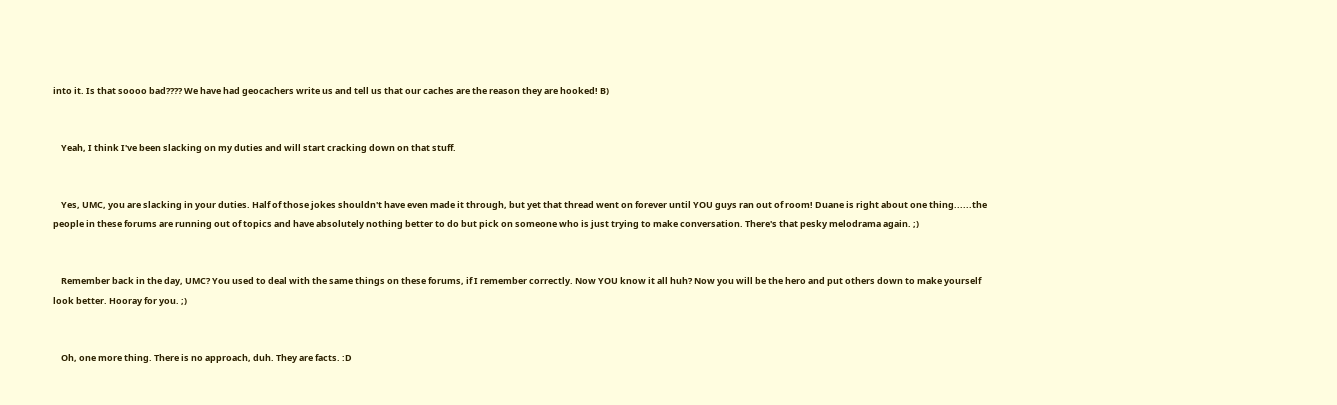into it. Is that soooo bad???? We have had geocachers write us and tell us that our caches are the reason they are hooked! B)


    Yeah, I think I've been slacking on my duties and will start cracking down on that stuff.


    Yes, UMC, you are slacking in your duties. Half of those jokes shouldn't have even made it through, but yet that thread went on forever until YOU guys ran out of room! Duane is right about one thing......the people in these forums are running out of topics and have absolutely nothing better to do but pick on someone who is just trying to make conversation. There's that pesky melodrama again. ;)


    Remember back in the day, UMC? You used to deal with the same things on these forums, if I remember correctly. Now YOU know it all huh? Now you will be the hero and put others down to make yourself look better. Hooray for you. ;)


    Oh, one more thing. There is no approach, duh. They are facts. :D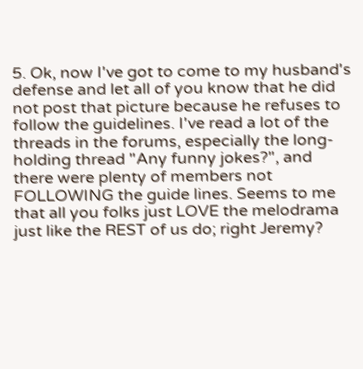5. Ok, now I've got to come to my husband's defense and let all of you know that he did not post that picture because he refuses to follow the guidelines. I've read a lot of the threads in the forums, especially the long-holding thread "Any funny jokes?", and there were plenty of members not FOLLOWING the guide lines. Seems to me that all you folks just LOVE the melodrama just like the REST of us do; right Jeremy?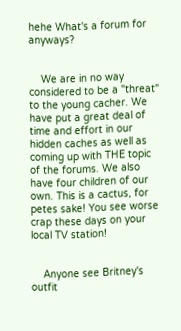hehe What's a forum for anyways?


    We are in no way considered to be a "threat" to the young cacher. We have put a great deal of time and effort in our hidden caches as well as coming up with THE topic of the forums. We also have four children of our own. This is a cactus, for petes sake! You see worse crap these days on your local TV station!


    Anyone see Britney's outfit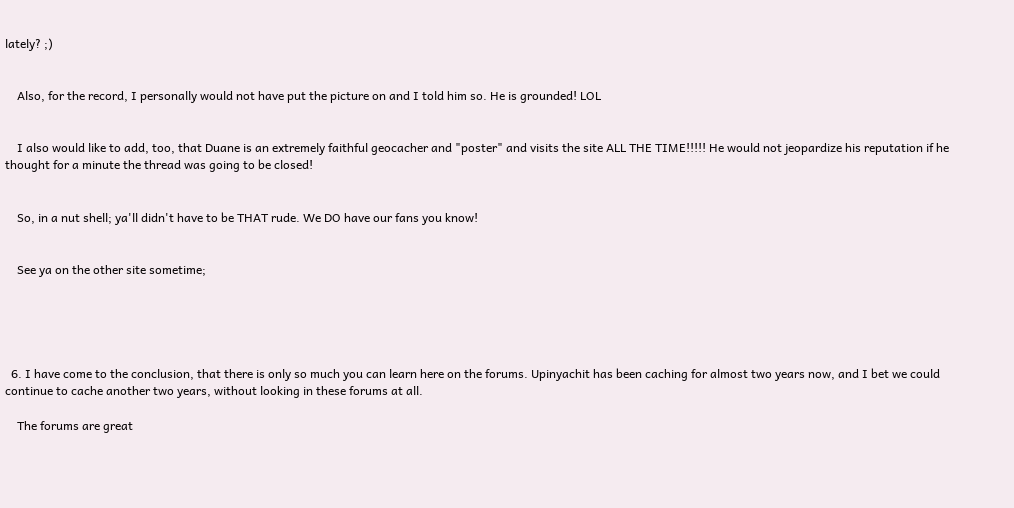lately? ;)


    Also, for the record, I personally would not have put the picture on and I told him so. He is grounded! LOL


    I also would like to add, too, that Duane is an extremely faithful geocacher and "poster" and visits the site ALL THE TIME!!!!! He would not jeopardize his reputation if he thought for a minute the thread was going to be closed!


    So, in a nut shell; ya'll didn't have to be THAT rude. We DO have our fans you know!


    See ya on the other site sometime;





  6. I have come to the conclusion, that there is only so much you can learn here on the forums. Upinyachit has been caching for almost two years now, and I bet we could continue to cache another two years, without looking in these forums at all.

    The forums are great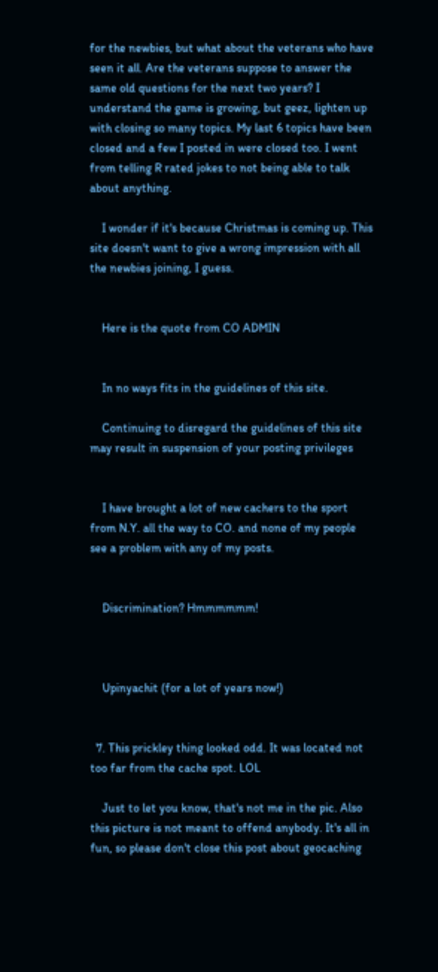for the newbies, but what about the veterans who have seen it all. Are the veterans suppose to answer the same old questions for the next two years? I understand the game is growing, but geez, lighten up with closing so many topics. My last 6 topics have been closed and a few I posted in were closed too. I went from telling R rated jokes to not being able to talk about anything.

    I wonder if it's because Christmas is coming up. This site doesn't want to give a wrong impression with all the newbies joining, I guess.


    Here is the quote from CO ADMIN


    In no ways fits in the guidelines of this site.

    Continuing to disregard the guidelines of this site may result in suspension of your posting privileges


    I have brought a lot of new cachers to the sport from N.Y. all the way to CO. and none of my people see a problem with any of my posts.


    Discrimination? Hmmmmmm!



    Upinyachit (for a lot of years now!)


  7. This prickley thing looked odd. It was located not too far from the cache spot. LOL

    Just to let you know, that's not me in the pic. Also this picture is not meant to offend anybody. It's all in fun, so please don't close this post about geocaching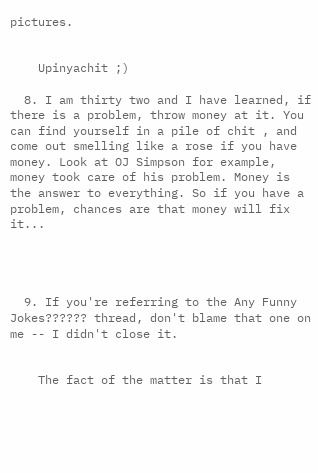pictures.


    Upinyachit ;)

  8. I am thirty two and I have learned, if there is a problem, throw money at it. You can find yourself in a pile of chit , and come out smelling like a rose if you have money. Look at OJ Simpson for example, money took care of his problem. Money is the answer to everything. So if you have a problem, chances are that money will fix it...




  9. If you're referring to the Any Funny Jokes?????? thread, don't blame that one on me -- I didn't close it.


    The fact of the matter is that I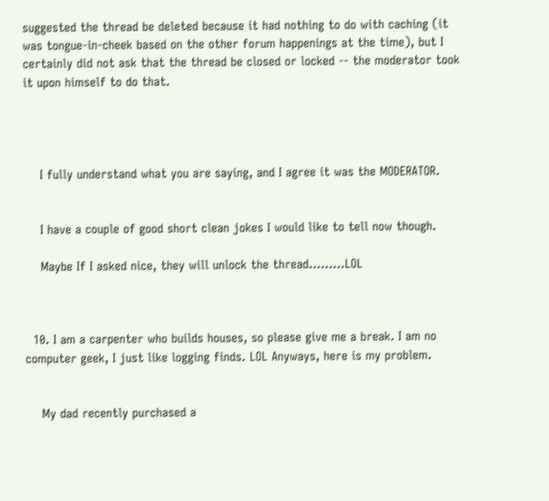suggested the thread be deleted because it had nothing to do with caching (it was tongue-in-cheek based on the other forum happenings at the time), but I certainly did not ask that the thread be closed or locked -- the moderator took it upon himself to do that.




    I fully understand what you are saying, and I agree it was the MODERATOR.


    I have a couple of good short clean jokes I would like to tell now though.

    Maybe If I asked nice, they will unlock the thread.........LOL



  10. I am a carpenter who builds houses, so please give me a break. I am no computer geek, I just like logging finds. LOL Anyways, here is my problem.


    My dad recently purchased a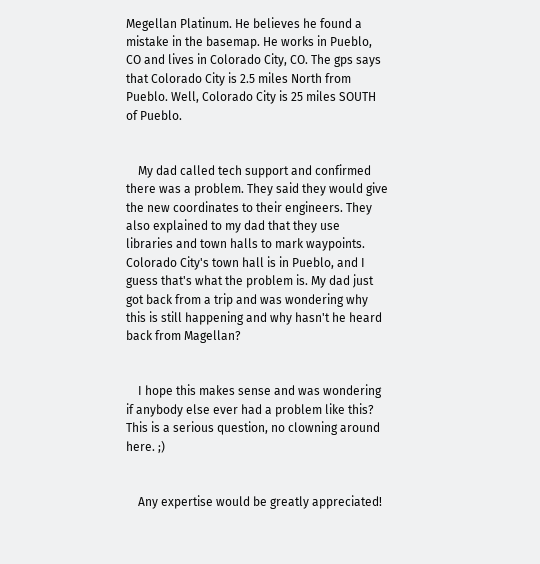Megellan Platinum. He believes he found a mistake in the basemap. He works in Pueblo, CO and lives in Colorado City, CO. The gps says that Colorado City is 2.5 miles North from Pueblo. Well, Colorado City is 25 miles SOUTH of Pueblo.


    My dad called tech support and confirmed there was a problem. They said they would give the new coordinates to their engineers. They also explained to my dad that they use libraries and town halls to mark waypoints. Colorado City's town hall is in Pueblo, and I guess that's what the problem is. My dad just got back from a trip and was wondering why this is still happening and why hasn't he heard back from Magellan?


    I hope this makes sense and was wondering if anybody else ever had a problem like this? This is a serious question, no clowning around here. ;)


    Any expertise would be greatly appreciated!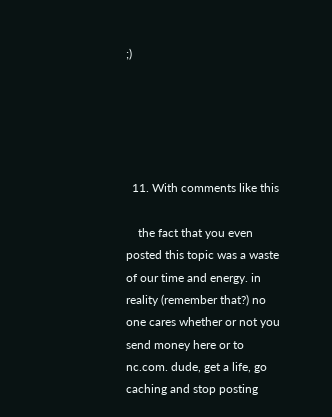;)





  11. With comments like this

    the fact that you even posted this topic was a waste of our time and energy. in reality (remember that?) no one cares whether or not you send money here or to nc.com. dude, get a life, go caching and stop posting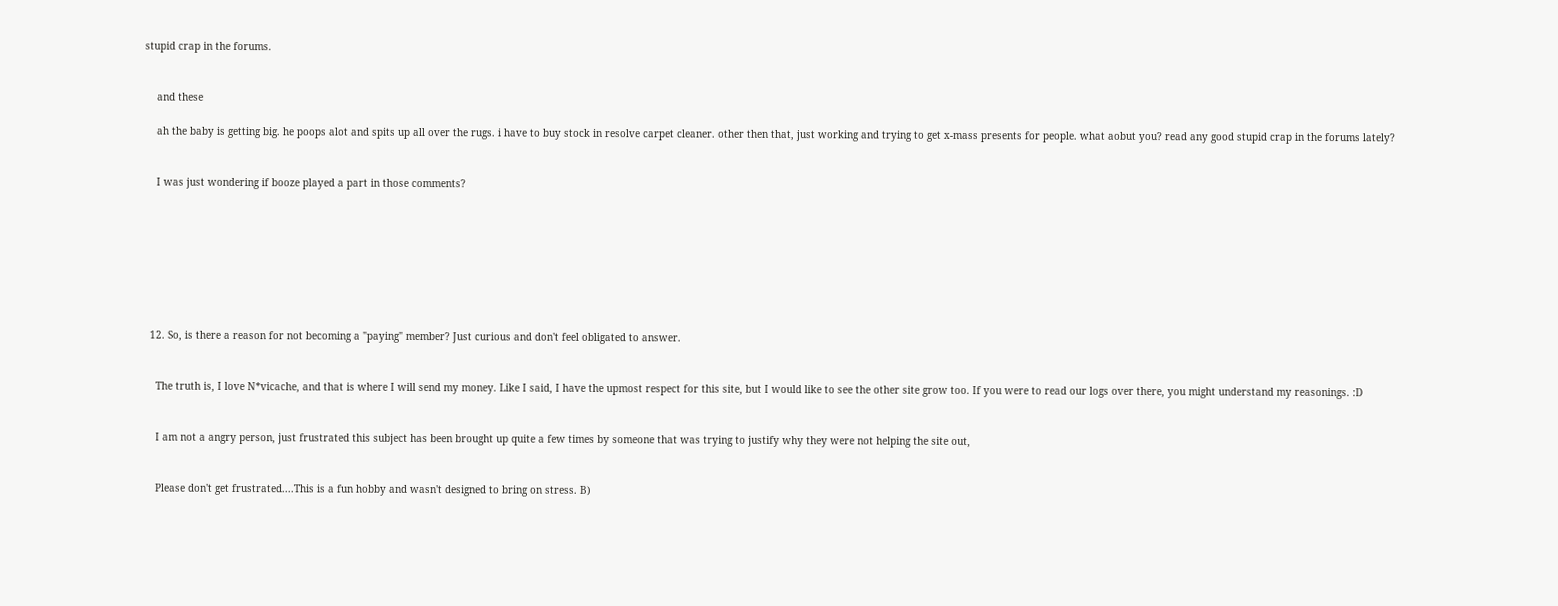stupid crap in the forums.


    and these

    ah the baby is getting big. he poops alot and spits up all over the rugs. i have to buy stock in resolve carpet cleaner. other then that, just working and trying to get x-mass presents for people. what aobut you? read any good stupid crap in the forums lately?


    I was just wondering if booze played a part in those comments?








  12. So, is there a reason for not becoming a "paying" member? Just curious and don't feel obligated to answer.


    The truth is, I love N*vicache, and that is where I will send my money. Like I said, I have the upmost respect for this site, but I would like to see the other site grow too. If you were to read our logs over there, you might understand my reasonings. :D


    I am not a angry person, just frustrated this subject has been brought up quite a few times by someone that was trying to justify why they were not helping the site out,


    Please don't get frustrated....This is a fun hobby and wasn't designed to bring on stress. B)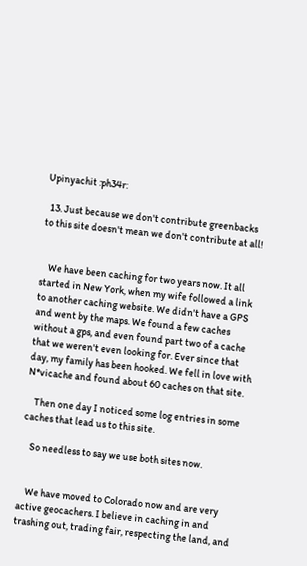Upinyachit :ph34r:

  13. Just because we don't contribute greenbacks to this site doesn't mean we don't contribute at all!


    We have been caching for two years now. It all started in New York, when my wife followed a link to another caching website. We didn't have a GPS and went by the maps. We found a few caches without a gps, and even found part two of a cache that we weren't even looking for. Ever since that day, my family has been hooked. We fell in love with N*vicache and found about 60 caches on that site.

    Then one day I noticed some log entries in some caches that lead us to this site.

    So needless to say we use both sites now.


    We have moved to Colorado now and are very active geocachers. I believe in caching in and trashing out, trading fair, respecting the land, and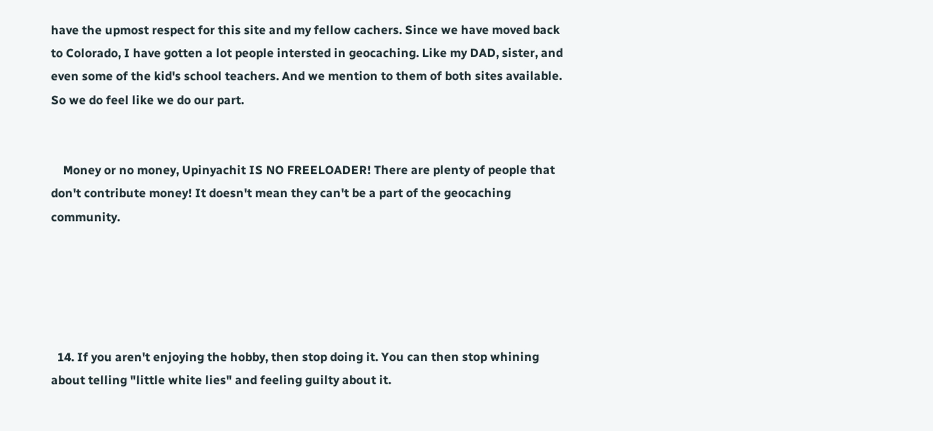have the upmost respect for this site and my fellow cachers. Since we have moved back to Colorado, I have gotten a lot people intersted in geocaching. Like my DAD, sister, and even some of the kid's school teachers. And we mention to them of both sites available. So we do feel like we do our part.


    Money or no money, Upinyachit IS NO FREELOADER! There are plenty of people that don't contribute money! It doesn't mean they can't be a part of the geocaching community.





  14. If you aren't enjoying the hobby, then stop doing it. You can then stop whining about telling "little white lies" and feeling guilty about it.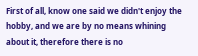First of all, know one said we didn't enjoy the hobby, and we are by no means whining about it, therefore there is no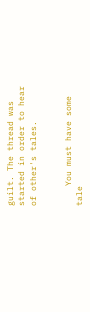guilt. The thread was started in order to hear of other's tales.


    You must have some tale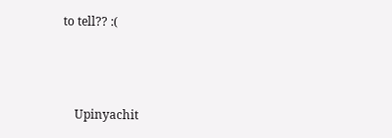to tell?? :(



    Upinyachit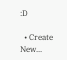:D

  • Create New...